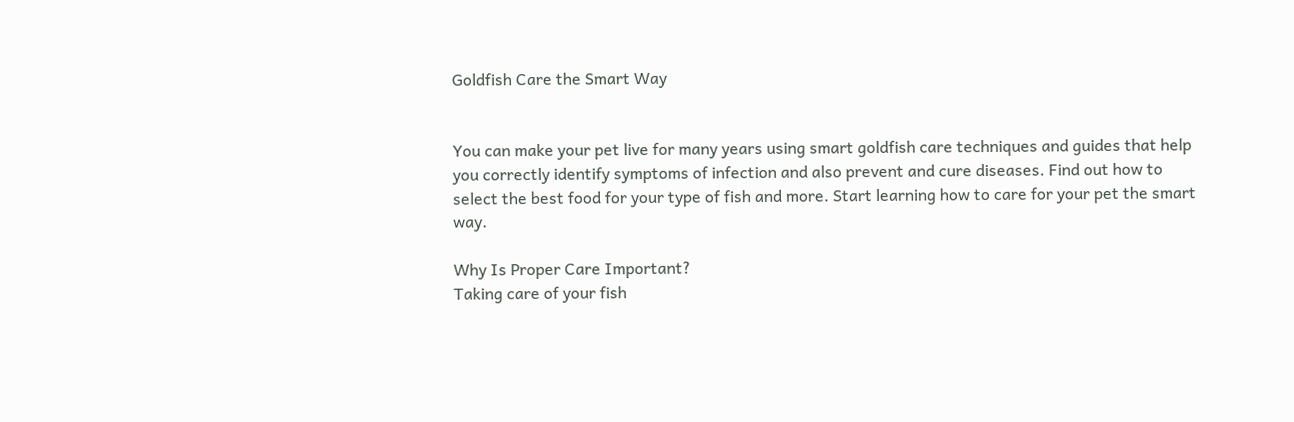Goldfish Care the Smart Way


You can make your pet live for many years using smart goldfish care techniques and guides that help you correctly identify symptoms of infection and also prevent and cure diseases. Find out how to select the best food for your type of fish and more. Start learning how to care for your pet the smart way.

Why Is Proper Care Important?
Taking care of your fish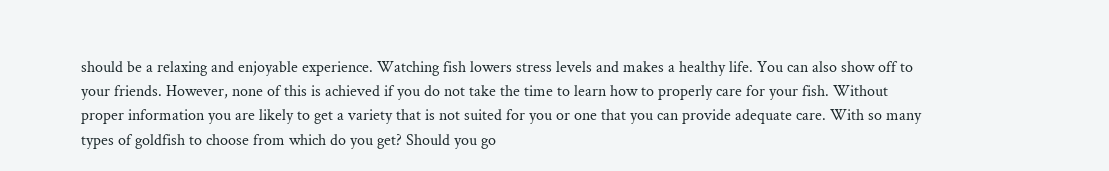should be a relaxing and enjoyable experience. Watching fish lowers stress levels and makes a healthy life. You can also show off to your friends. However, none of this is achieved if you do not take the time to learn how to properly care for your fish. Without proper information you are likely to get a variety that is not suited for you or one that you can provide adequate care. With so many types of goldfish to choose from which do you get? Should you go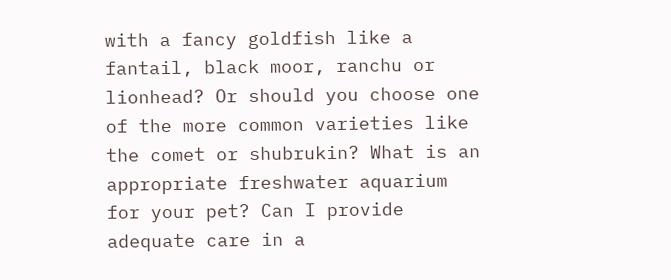with a fancy goldfish like a fantail, black moor, ranchu or lionhead? Or should you choose one of the more common varieties like the comet or shubrukin? What is an appropriate freshwater aquarium for your pet? Can I provide adequate care in a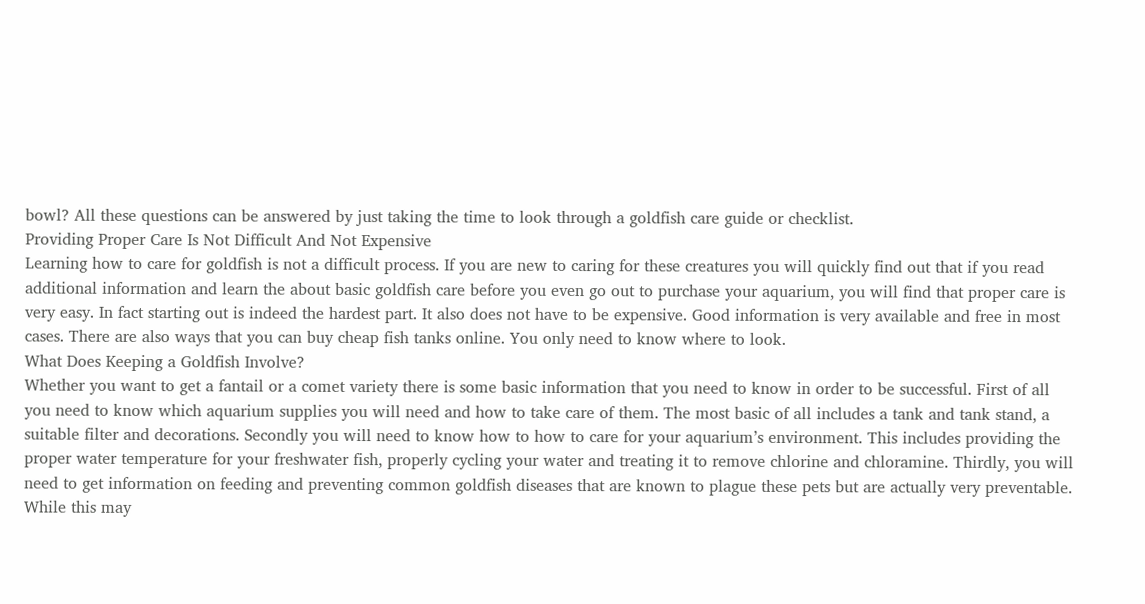bowl? All these questions can be answered by just taking the time to look through a goldfish care guide or checklist.
Providing Proper Care Is Not Difficult And Not Expensive
Learning how to care for goldfish is not a difficult process. If you are new to caring for these creatures you will quickly find out that if you read additional information and learn the about basic goldfish care before you even go out to purchase your aquarium, you will find that proper care is very easy. In fact starting out is indeed the hardest part. It also does not have to be expensive. Good information is very available and free in most cases. There are also ways that you can buy cheap fish tanks online. You only need to know where to look.
What Does Keeping a Goldfish Involve?
Whether you want to get a fantail or a comet variety there is some basic information that you need to know in order to be successful. First of all you need to know which aquarium supplies you will need and how to take care of them. The most basic of all includes a tank and tank stand, a suitable filter and decorations. Secondly you will need to know how to how to care for your aquarium’s environment. This includes providing the proper water temperature for your freshwater fish, properly cycling your water and treating it to remove chlorine and chloramine. Thirdly, you will need to get information on feeding and preventing common goldfish diseases that are known to plague these pets but are actually very preventable. While this may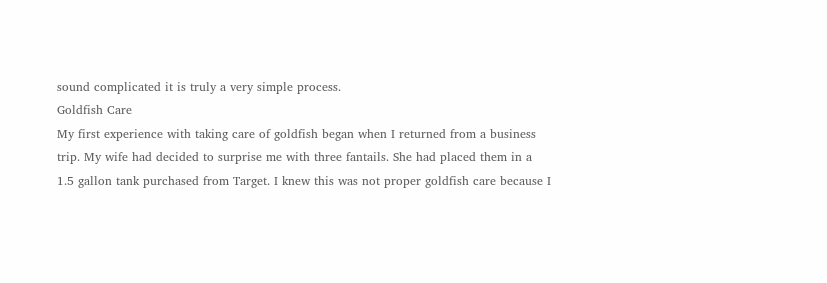sound complicated it is truly a very simple process.
Goldfish Care
My first experience with taking care of goldfish began when I returned from a business trip. My wife had decided to surprise me with three fantails. She had placed them in a 1.5 gallon tank purchased from Target. I knew this was not proper goldfish care because I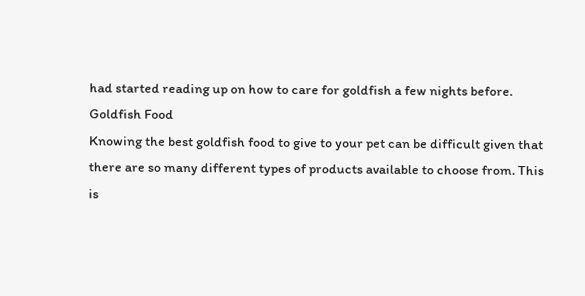had started reading up on how to care for goldfish a few nights before.
Goldfish Food
Knowing the best goldfish food to give to your pet can be difficult given that there are so many different types of products available to choose from. This is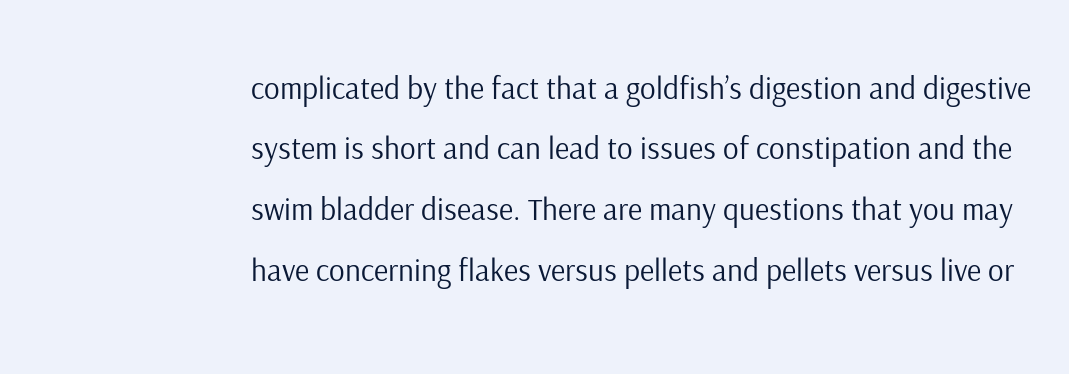complicated by the fact that a goldfish’s digestion and digestive system is short and can lead to issues of constipation and the swim bladder disease. There are many questions that you may have concerning flakes versus pellets and pellets versus live or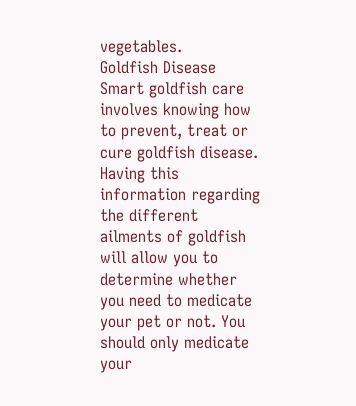vegetables.
Goldfish Disease
Smart goldfish care involves knowing how to prevent, treat or cure goldfish disease. Having this information regarding the different ailments of goldfish will allow you to determine whether you need to medicate your pet or not. You should only medicate your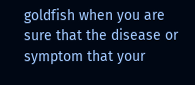goldfish when you are sure that the disease or symptom that your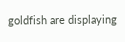goldfish are displaying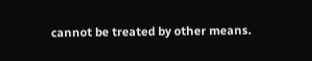cannot be treated by other means.